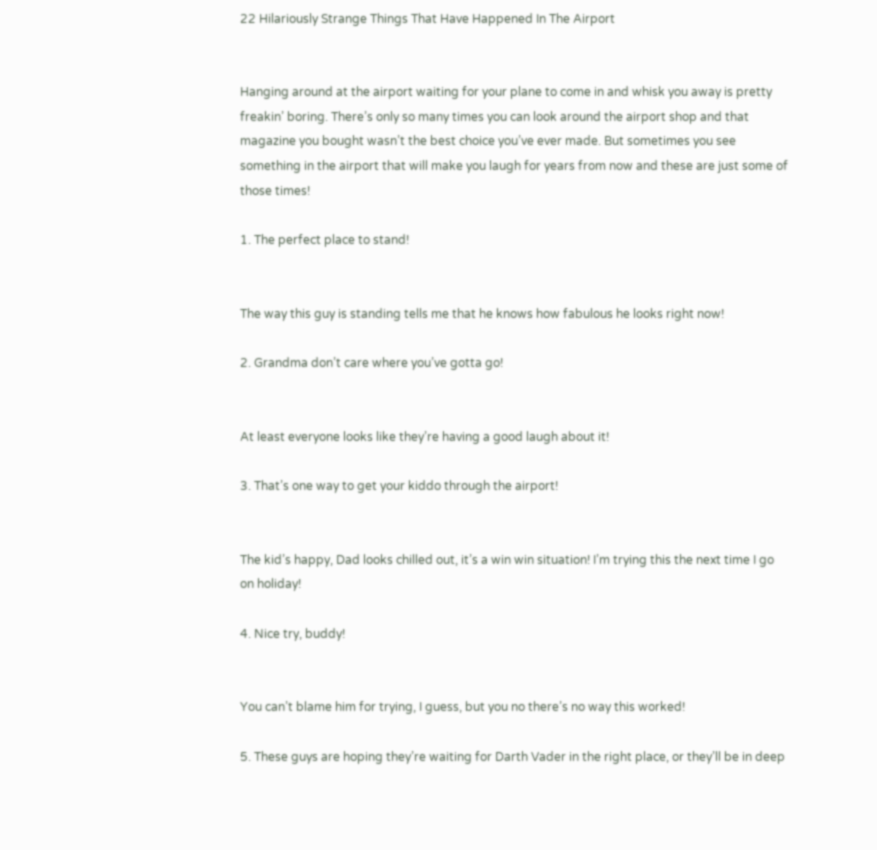22 Hilariously Strange Things That Have Happened In The Airport


Hanging around at the airport waiting for your plane to come in and whisk you away is pretty freakin’ boring. There’s only so many times you can look around the airport shop and that magazine you bought wasn’t the best choice you’ve ever made. But sometimes you see something in the airport that will make you laugh for years from now and these are just some of those times!

1. The perfect place to stand!


The way this guy is standing tells me that he knows how fabulous he looks right now!

2. Grandma don’t care where you’ve gotta go!


At least everyone looks like they’re having a good laugh about it!

3. That’s one way to get your kiddo through the airport!


The kid’s happy, Dad looks chilled out, it’s a win win situation! I’m trying this the next time I go on holiday!

4. Nice try, buddy!


You can’t blame him for trying, I guess, but you no there’s no way this worked!

5. These guys are hoping they’re waiting for Darth Vader in the right place, or they’ll be in deep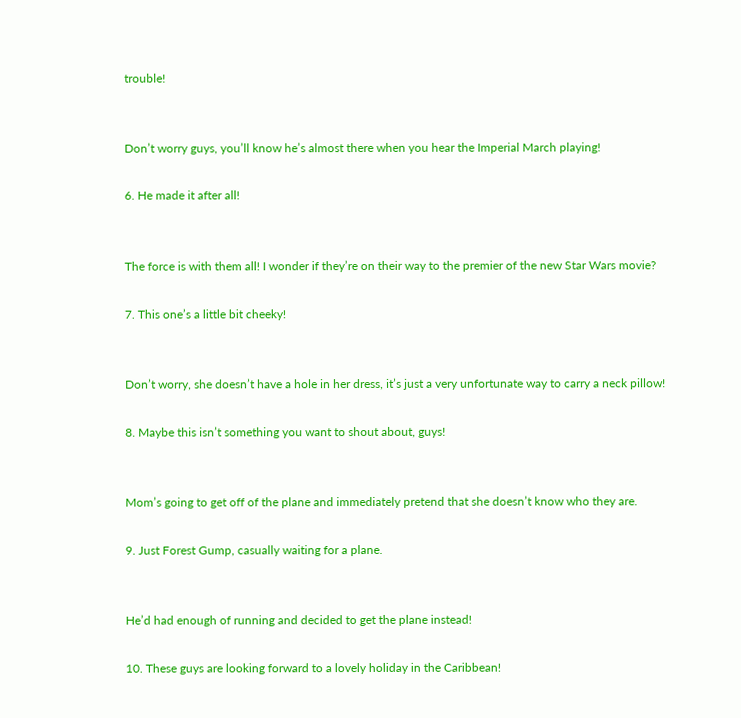trouble!


Don’t worry guys, you’ll know he’s almost there when you hear the Imperial March playing!

6. He made it after all!


The force is with them all! I wonder if they’re on their way to the premier of the new Star Wars movie?

7. This one’s a little bit cheeky!


Don’t worry, she doesn’t have a hole in her dress, it’s just a very unfortunate way to carry a neck pillow!

8. Maybe this isn’t something you want to shout about, guys!


Mom’s going to get off of the plane and immediately pretend that she doesn’t know who they are.

9. Just Forest Gump, casually waiting for a plane.


He’d had enough of running and decided to get the plane instead!

10. These guys are looking forward to a lovely holiday in the Caribbean!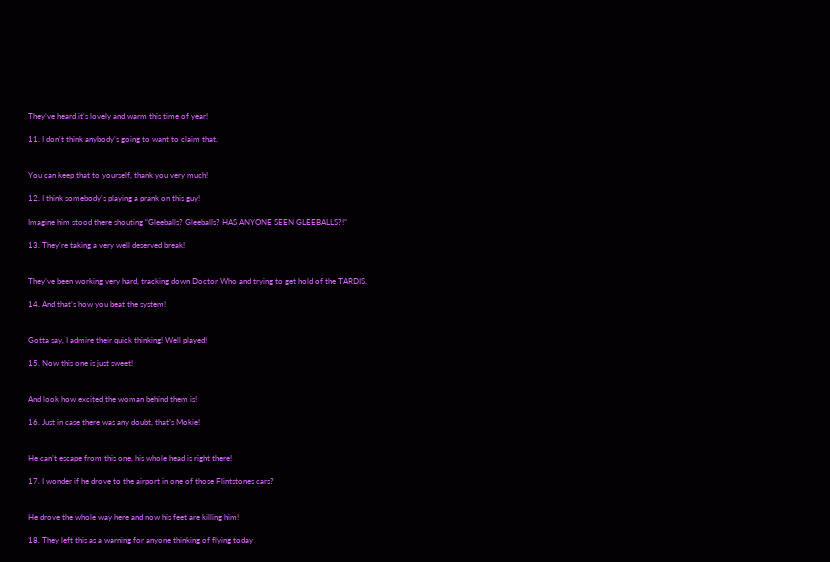They’ve heard it’s lovely and warm this time of year!

11. I don’t think anybody’s going to want to claim that.


You can keep that to yourself, thank you very much!

12. I think somebody’s playing a prank on this guy!

Imagine him stood there shouting “Gleeballs? Gleeballs? HAS ANYONE SEEN GLEEBALLS?!”

13. They’re taking a very well deserved break!


They’ve been working very hard, tracking down Doctor Who and trying to get hold of the TARDIS.

14. And that’s how you beat the system!


Gotta say, I admire their quick thinking! Well played!

15. Now this one is just sweet!


And look how excited the woman behind them is!

16. Just in case there was any doubt, that’s Mokie!


He can’t escape from this one, his whole head is right there!

17. I wonder if he drove to the airport in one of those Flintstones cars?


He drove the whole way here and now his feet are killing him!

18. They left this as a warning for anyone thinking of flying today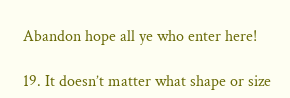Abandon hope all ye who enter here!

19. It doesn’t matter what shape or size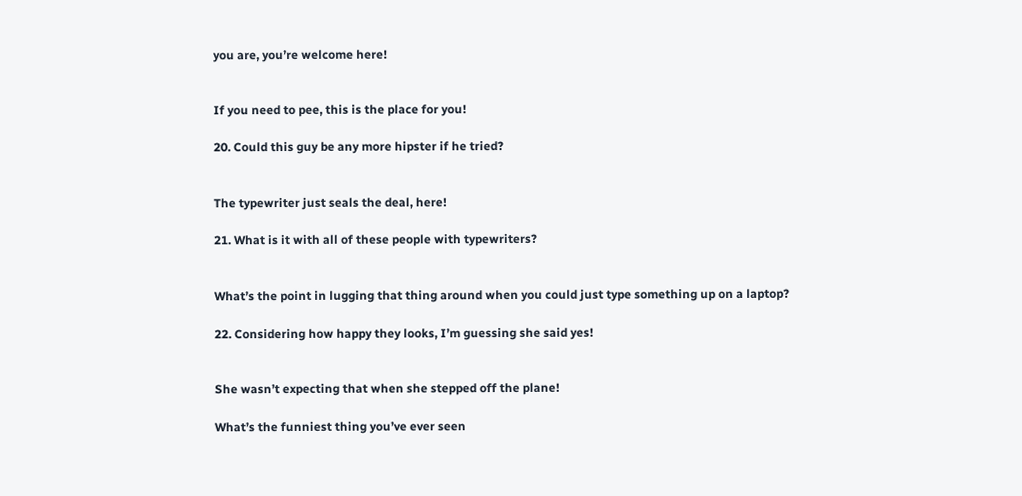you are, you’re welcome here!


If you need to pee, this is the place for you!

20. Could this guy be any more hipster if he tried?


The typewriter just seals the deal, here!

21. What is it with all of these people with typewriters?


What’s the point in lugging that thing around when you could just type something up on a laptop?

22. Considering how happy they looks, I’m guessing she said yes!


She wasn’t expecting that when she stepped off the plane!

What’s the funniest thing you’ve ever seen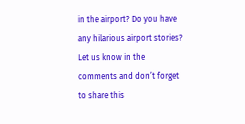in the airport? Do you have any hilarious airport stories? Let us know in the comments and don’t forget to share this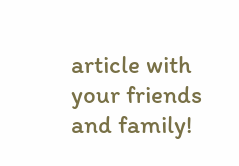article with your friends and family!